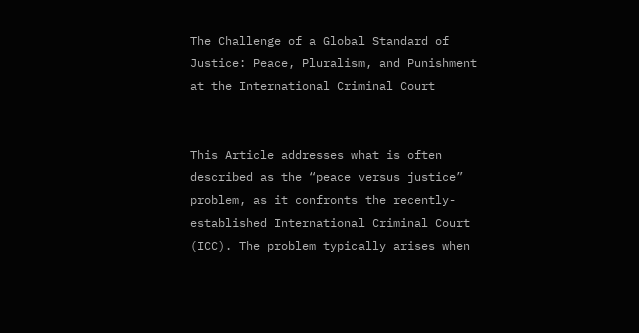The Challenge of a Global Standard of Justice: Peace, Pluralism, and Punishment at the International Criminal Court


This Article addresses what is often described as the “peace versus justice” problem, as it confronts the recently-established International Criminal Court (ICC). The problem typically arises when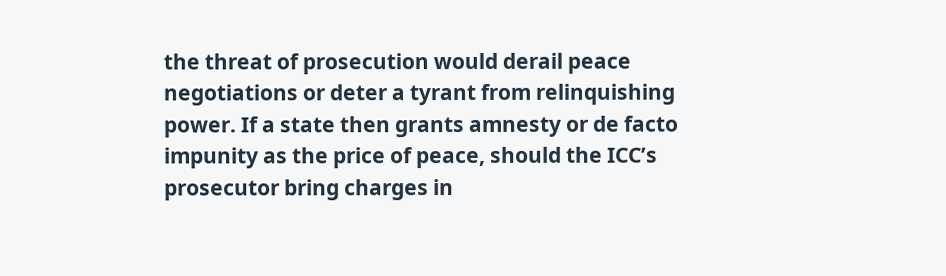the threat of prosecution would derail peace negotiations or deter a tyrant from relinquishing power. If a state then grants amnesty or de facto impunity as the price of peace, should the ICC’s prosecutor bring charges in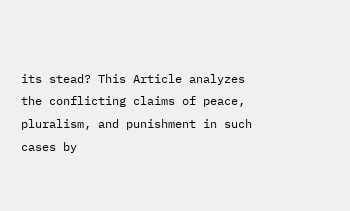its stead? This Article analyzes the conflicting claims of peace, pluralism, and punishment in such cases by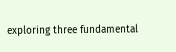exploring three fundamental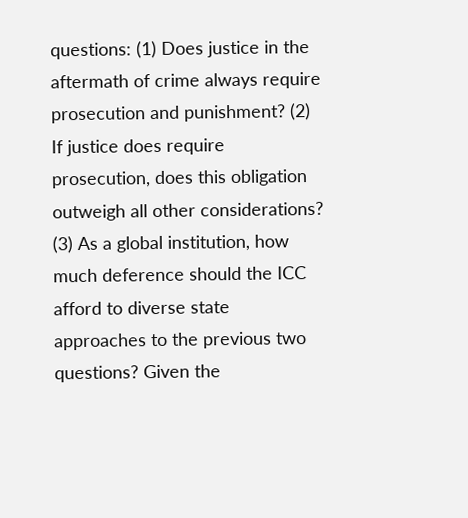questions: (1) Does justice in the aftermath of crime always require prosecution and punishment? (2) If justice does require prosecution, does this obligation outweigh all other considerations? (3) As a global institution, how much deference should the ICC afford to diverse state approaches to the previous two questions? Given the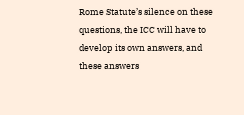Rome Statute’s silence on these questions, the ICC will have to develop its own answers, and these answers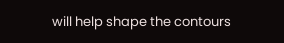will help shape the contours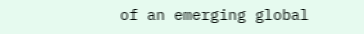of an emerging global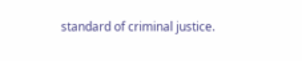standard of criminal justice.